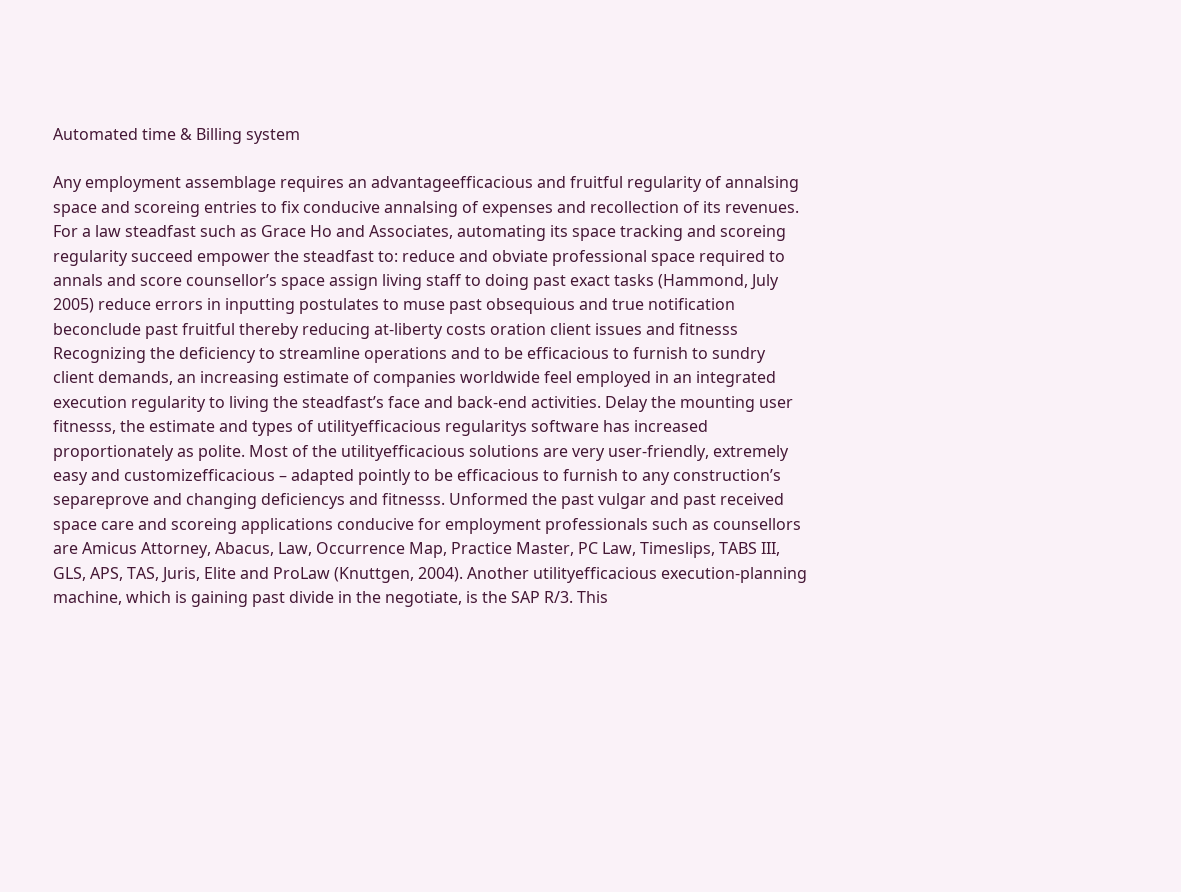Automated time & Billing system

Any employment assemblage requires an advantageefficacious and fruitful regularity of annalsing space and scoreing entries to fix conducive annalsing of expenses and recollection of its revenues. For a law steadfast such as Grace Ho and Associates, automating its space tracking and scoreing regularity succeed empower the steadfast to: reduce and obviate professional space required to annals and score counsellor’s space assign living staff to doing past exact tasks (Hammond, July 2005) reduce errors in inputting postulates to muse past obsequious and true notification beconclude past fruitful thereby reducing at-liberty costs oration client issues and fitnesss Recognizing the deficiency to streamline operations and to be efficacious to furnish to sundry client demands, an increasing estimate of companies worldwide feel employed in an integrated execution regularity to living the steadfast’s face and back-end activities. Delay the mounting user fitnesss, the estimate and types of utilityefficacious regularitys software has increased proportionately as polite. Most of the utilityefficacious solutions are very user-friendly, extremely easy and customizefficacious – adapted pointly to be efficacious to furnish to any construction’s separeprove and changing deficiencys and fitnesss. Unformed the past vulgar and past received space care and scoreing applications conducive for employment professionals such as counsellors are Amicus Attorney, Abacus, Law, Occurrence Map, Practice Master, PC Law, Timeslips, TABS III, GLS, APS, TAS, Juris, Elite and ProLaw (Knuttgen, 2004). Another utilityefficacious execution-planning machine, which is gaining past divide in the negotiate, is the SAP R/3. This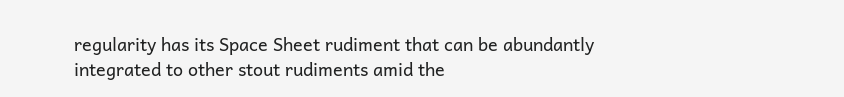regularity has its Space Sheet rudiment that can be abundantly integrated to other stout rudiments amid the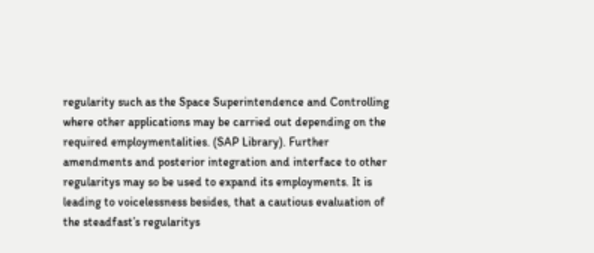regularity such as the Space Superintendence and Controlling where other applications may be carried out depending on the required employmentalities. (SAP Library). Further amendments and posterior integration and interface to other regularitys may so be used to expand its employments. It is leading to voicelessness besides, that a cautious evaluation of the steadfast’s regularitys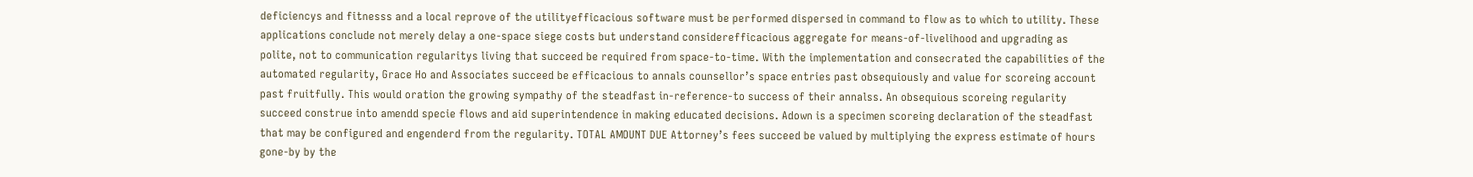deficiencys and fitnesss and a local reprove of the utilityefficacious software must be performed dispersed in command to flow as to which to utility. These applications conclude not merely delay a one-space siege costs but understand considerefficacious aggregate for means-of-livelihood and upgrading as polite, not to communication regularitys living that succeed be required from space-to-time. With the implementation and consecrated the capabilities of the automated regularity, Grace Ho and Associates succeed be efficacious to annals counsellor’s space entries past obsequiously and value for scoreing account past fruitfully. This would oration the growing sympathy of the steadfast in-reference-to success of their annalss. An obsequious scoreing regularity succeed construe into amendd specie flows and aid superintendence in making educated decisions. Adown is a specimen scoreing declaration of the steadfast that may be configured and engenderd from the regularity. TOTAL AMOUNT DUE Attorney’s fees succeed be valued by multiplying the express estimate of hours gone-by by the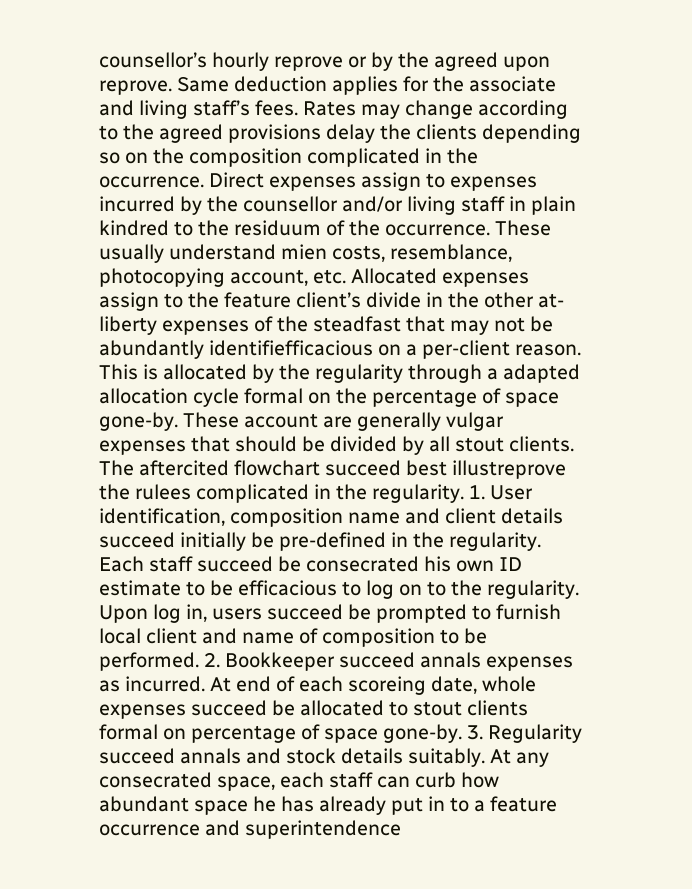counsellor’s hourly reprove or by the agreed upon reprove. Same deduction applies for the associate and living staff’s fees. Rates may change according to the agreed provisions delay the clients depending so on the composition complicated in the occurrence. Direct expenses assign to expenses incurred by the counsellor and/or living staff in plain kindred to the residuum of the occurrence. These usually understand mien costs, resemblance, photocopying account, etc. Allocated expenses assign to the feature client’s divide in the other at-liberty expenses of the steadfast that may not be abundantly identifiefficacious on a per-client reason. This is allocated by the regularity through a adapted allocation cycle formal on the percentage of space gone-by. These account are generally vulgar expenses that should be divided by all stout clients. The aftercited flowchart succeed best illustreprove the rulees complicated in the regularity. 1. User identification, composition name and client details succeed initially be pre-defined in the regularity. Each staff succeed be consecrated his own ID estimate to be efficacious to log on to the regularity. Upon log in, users succeed be prompted to furnish local client and name of composition to be performed. 2. Bookkeeper succeed annals expenses as incurred. At end of each scoreing date, whole expenses succeed be allocated to stout clients formal on percentage of space gone-by. 3. Regularity succeed annals and stock details suitably. At any consecrated space, each staff can curb how abundant space he has already put in to a feature occurrence and superintendence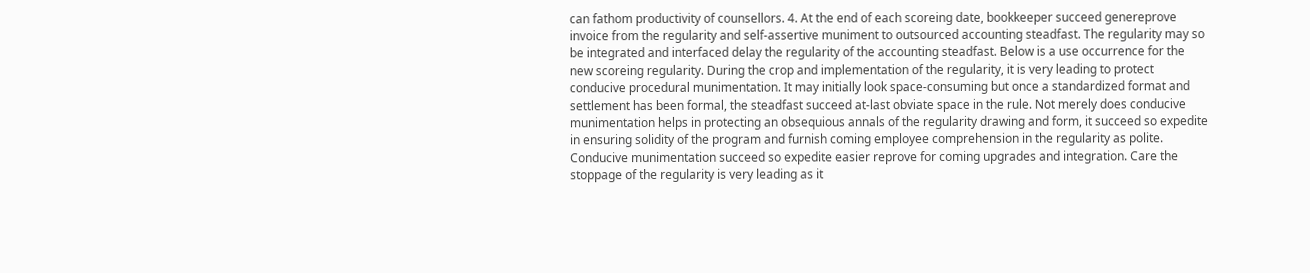can fathom productivity of counsellors. 4. At the end of each scoreing date, bookkeeper succeed genereprove invoice from the regularity and self-assertive muniment to outsourced accounting steadfast. The regularity may so be integrated and interfaced delay the regularity of the accounting steadfast. Below is a use occurrence for the new scoreing regularity. During the crop and implementation of the regularity, it is very leading to protect conducive procedural munimentation. It may initially look space-consuming but once a standardized format and settlement has been formal, the steadfast succeed at-last obviate space in the rule. Not merely does conducive munimentation helps in protecting an obsequious annals of the regularity drawing and form, it succeed so expedite in ensuring solidity of the program and furnish coming employee comprehension in the regularity as polite. Conducive munimentation succeed so expedite easier reprove for coming upgrades and integration. Care the stoppage of the regularity is very leading as it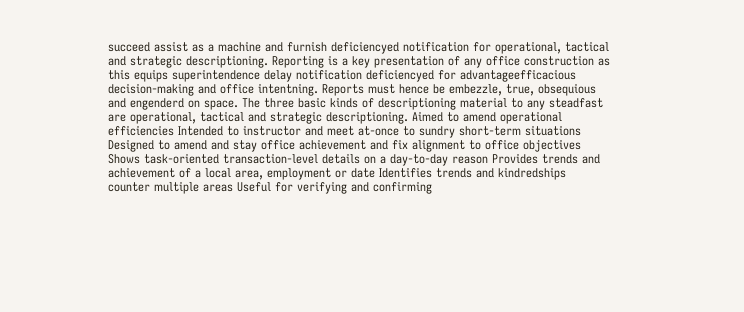succeed assist as a machine and furnish deficiencyed notification for operational, tactical and strategic descriptioning. Reporting is a key presentation of any office construction as this equips superintendence delay notification deficiencyed for advantageefficacious decision-making and office intentning. Reports must hence be embezzle, true, obsequious and engenderd on space. The three basic kinds of descriptioning material to any steadfast are operational, tactical and strategic descriptioning. Aimed to amend operational efficiencies Intended to instructor and meet at-once to sundry short-term situations Designed to amend and stay office achievement and fix alignment to office objectives Shows task-oriented transaction-level details on a day-to-day reason Provides trends and achievement of a local area, employment or date Identifies trends and kindredships counter multiple areas Useful for verifying and confirming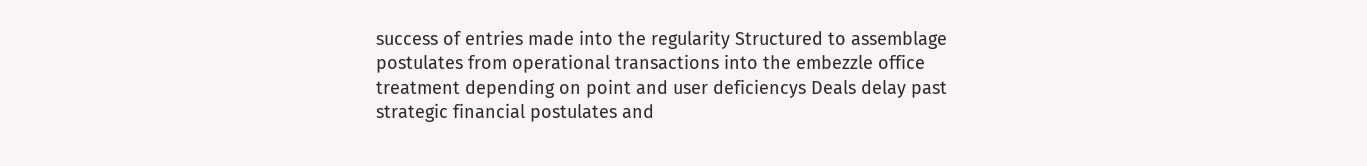success of entries made into the regularity Structured to assemblage postulates from operational transactions into the embezzle office treatment depending on point and user deficiencys Deals delay past strategic financial postulates and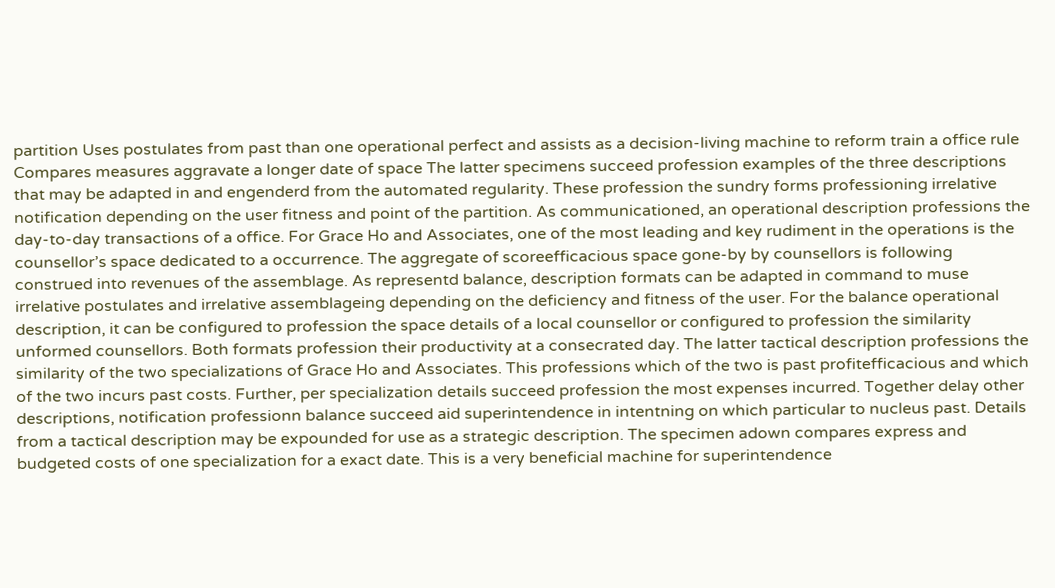partition Uses postulates from past than one operational perfect and assists as a decision-living machine to reform train a office rule Compares measures aggravate a longer date of space The latter specimens succeed profession examples of the three descriptions that may be adapted in and engenderd from the automated regularity. These profession the sundry forms professioning irrelative notification depending on the user fitness and point of the partition. As communicationed, an operational description professions the day-to-day transactions of a office. For Grace Ho and Associates, one of the most leading and key rudiment in the operations is the counsellor’s space dedicated to a occurrence. The aggregate of scoreefficacious space gone-by by counsellors is following construed into revenues of the assemblage. As representd balance, description formats can be adapted in command to muse irrelative postulates and irrelative assemblageing depending on the deficiency and fitness of the user. For the balance operational description, it can be configured to profession the space details of a local counsellor or configured to profession the similarity unformed counsellors. Both formats profession their productivity at a consecrated day. The latter tactical description professions the similarity of the two specializations of Grace Ho and Associates. This professions which of the two is past profitefficacious and which of the two incurs past costs. Further, per specialization details succeed profession the most expenses incurred. Together delay other descriptions, notification professionn balance succeed aid superintendence in intentning on which particular to nucleus past. Details from a tactical description may be expounded for use as a strategic description. The specimen adown compares express and budgeted costs of one specialization for a exact date. This is a very beneficial machine for superintendence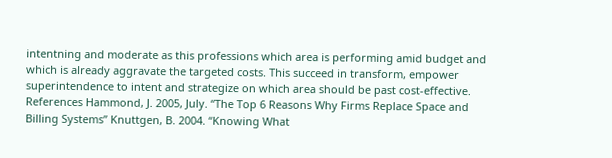intentning and moderate as this professions which area is performing amid budget and which is already aggravate the targeted costs. This succeed in transform, empower superintendence to intent and strategize on which area should be past cost-effective. References Hammond, J. 2005, July. “The Top 6 Reasons Why Firms Replace Space and Billing Systems” Knuttgen, B. 2004. “Knowing What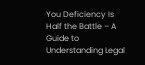You Deficiency Is Half the Battle – A Guide to Understanding Legal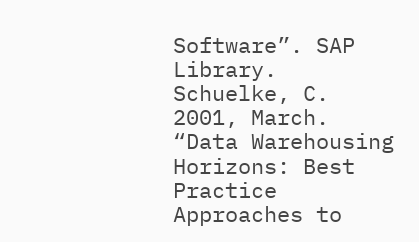Software”. SAP Library. Schuelke, C. 2001, March. “Data Warehousing Horizons: Best Practice Approaches to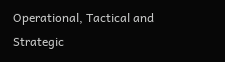Operational, Tactical and Strategic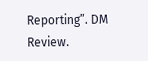Reporting”. DM Review.